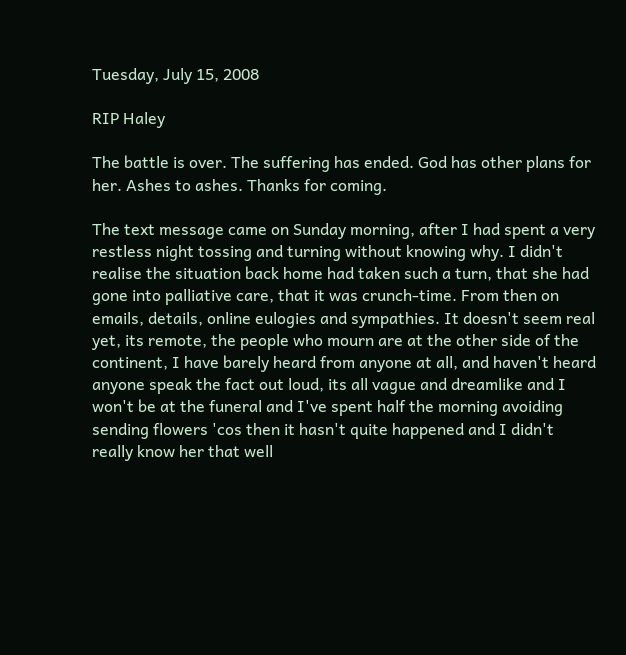Tuesday, July 15, 2008

RIP Haley

The battle is over. The suffering has ended. God has other plans for her. Ashes to ashes. Thanks for coming.

The text message came on Sunday morning, after I had spent a very restless night tossing and turning without knowing why. I didn't realise the situation back home had taken such a turn, that she had gone into palliative care, that it was crunch-time. From then on emails, details, online eulogies and sympathies. It doesn't seem real yet, its remote, the people who mourn are at the other side of the continent, I have barely heard from anyone at all, and haven't heard anyone speak the fact out loud, its all vague and dreamlike and I won't be at the funeral and I've spent half the morning avoiding sending flowers 'cos then it hasn't quite happened and I didn't really know her that well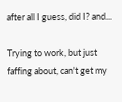after all I guess, did I? and...

Trying to work, but just faffing about, can't get my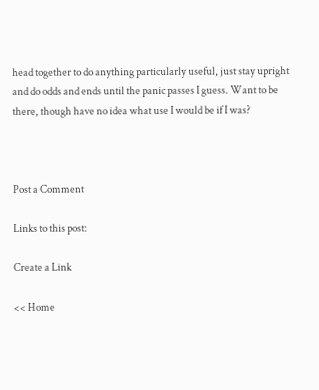head together to do anything particularly useful, just stay upright and do odds and ends until the panic passes I guess. Want to be there, though have no idea what use I would be if I was?



Post a Comment

Links to this post:

Create a Link

<< Home